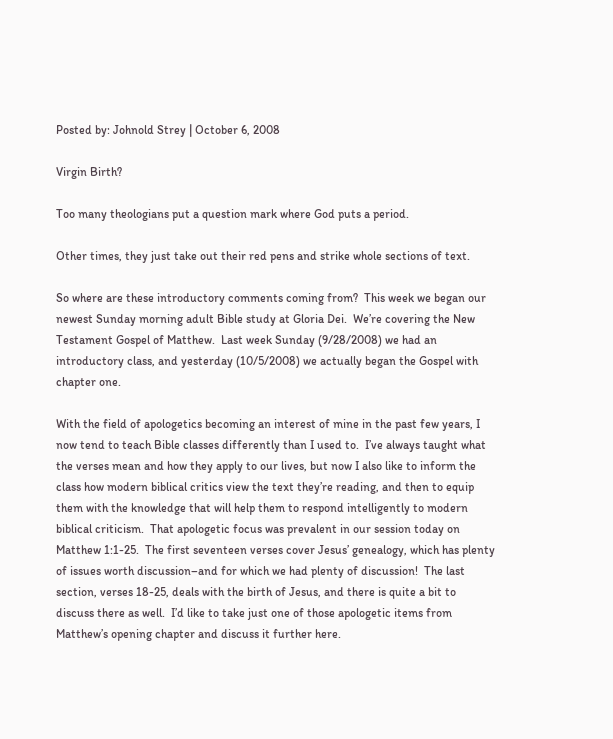Posted by: Johnold Strey | October 6, 2008

Virgin Birth?

Too many theologians put a question mark where God puts a period.

Other times, they just take out their red pens and strike whole sections of text.

So where are these introductory comments coming from?  This week we began our newest Sunday morning adult Bible study at Gloria Dei.  We’re covering the New Testament Gospel of Matthew.  Last week Sunday (9/28/2008) we had an introductory class, and yesterday (10/5/2008) we actually began the Gospel with chapter one.

With the field of apologetics becoming an interest of mine in the past few years, I now tend to teach Bible classes differently than I used to.  I’ve always taught what the verses mean and how they apply to our lives, but now I also like to inform the class how modern biblical critics view the text they’re reading, and then to equip them with the knowledge that will help them to respond intelligently to modern biblical criticism.  That apologetic focus was prevalent in our session today on Matthew 1:1-25.  The first seventeen verses cover Jesus’ genealogy, which has plenty of issues worth discussion–and for which we had plenty of discussion!  The last section, verses 18-25, deals with the birth of Jesus, and there is quite a bit to discuss there as well.  I’d like to take just one of those apologetic items from Matthew’s opening chapter and discuss it further here.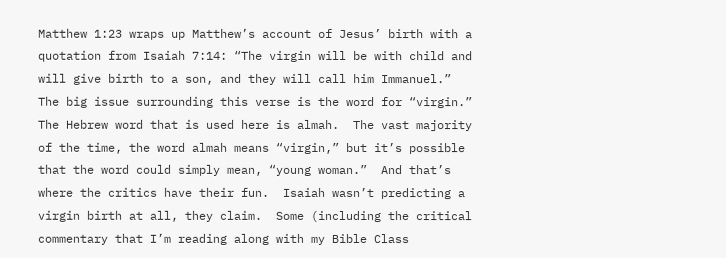Matthew 1:23 wraps up Matthew’s account of Jesus’ birth with a quotation from Isaiah 7:14: “The virgin will be with child and will give birth to a son, and they will call him Immanuel.”  The big issue surrounding this verse is the word for “virgin.”  The Hebrew word that is used here is almah.  The vast majority of the time, the word almah means “virgin,” but it’s possible that the word could simply mean, “young woman.”  And that’s where the critics have their fun.  Isaiah wasn’t predicting a virgin birth at all, they claim.  Some (including the critical commentary that I’m reading along with my Bible Class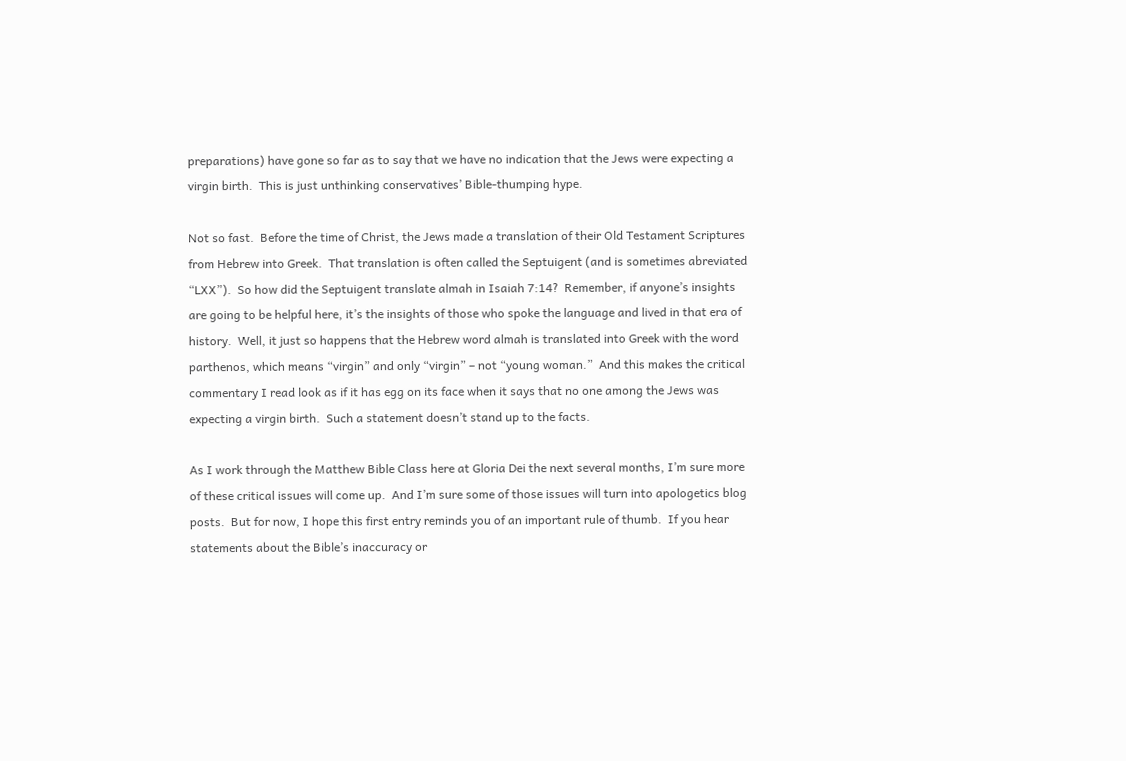preparations) have gone so far as to say that we have no indication that the Jews were expecting a virgin birth.  This is just unthinking conservatives’ Bible-thumping hype.

Not so fast.  Before the time of Christ, the Jews made a translation of their Old Testament Scriptures from Hebrew into Greek.  That translation is often called the Septuigent (and is sometimes abreviated “LXX”).  So how did the Septuigent translate almah in Isaiah 7:14?  Remember, if anyone’s insights are going to be helpful here, it’s the insights of those who spoke the language and lived in that era of history.  Well, it just so happens that the Hebrew word almah is translated into Greek with the word parthenos, which means “virgin” and only “virgin” – not “young woman.”  And this makes the critical commentary I read look as if it has egg on its face when it says that no one among the Jews was expecting a virgin birth.  Such a statement doesn’t stand up to the facts.

As I work through the Matthew Bible Class here at Gloria Dei the next several months, I’m sure more of these critical issues will come up.  And I’m sure some of those issues will turn into apologetics blog posts.  But for now, I hope this first entry reminds you of an important rule of thumb.  If you hear statements about the Bible’s inaccuracy or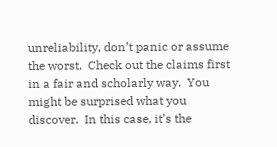unreliability, don’t panic or assume the worst.  Check out the claims first in a fair and scholarly way.  You might be surprised what you discover.  In this case, it’s the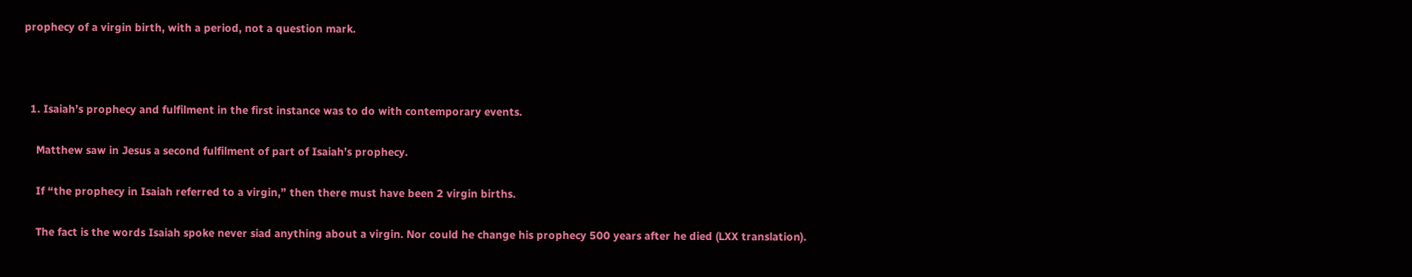prophecy of a virgin birth, with a period, not a question mark.



  1. Isaiah’s prophecy and fulfilment in the first instance was to do with contemporary events.

    Matthew saw in Jesus a second fulfilment of part of Isaiah’s prophecy.

    If “the prophecy in Isaiah referred to a virgin,” then there must have been 2 virgin births.

    The fact is the words Isaiah spoke never siad anything about a virgin. Nor could he change his prophecy 500 years after he died (LXX translation).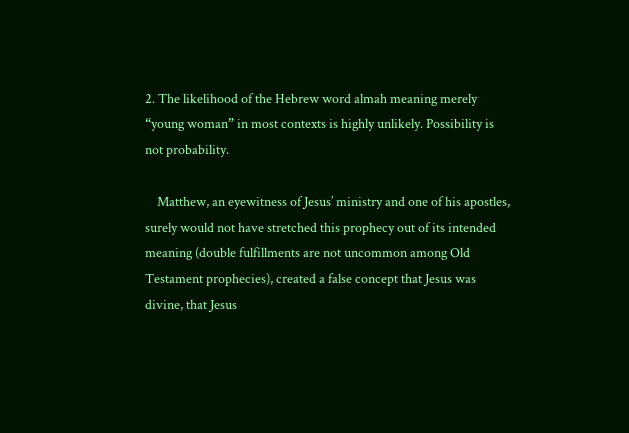2. The likelihood of the Hebrew word almah meaning merely “young woman” in most contexts is highly unlikely. Possibility is not probability.

    Matthew, an eyewitness of Jesus’ ministry and one of his apostles, surely would not have stretched this prophecy out of its intended meaning (double fulfillments are not uncommon among Old Testament prophecies), created a false concept that Jesus was divine, that Jesus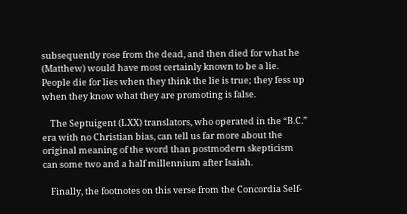subsequently rose from the dead, and then died for what he (Matthew) would have most certainly known to be a lie. People die for lies when they think the lie is true; they fess up when they know what they are promoting is false.

    The Septuigent (LXX) translators, who operated in the “B.C.” era with no Christian bias, can tell us far more about the original meaning of the word than postmodern skepticism can some two and a half millennium after Isaiah.

    Finally, the footnotes on this verse from the Concordia Self-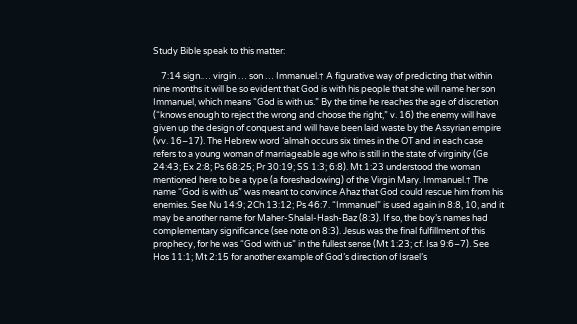Study Bible speak to this matter:

    7:14 sign.… virgin … son … Immanuel.† A figurative way of predicting that within nine months it will be so evident that God is with his people that she will name her son Immanuel, which means “God is with us.” By the time he reaches the age of discretion (“knows enough to reject the wrong and choose the right,” v. 16) the enemy will have given up the design of conquest and will have been laid waste by the Assyrian empire (vv. 16–17). The Hebrew word ‘almah occurs six times in the OT and in each case refers to a young woman of marriageable age who is still in the state of virginity (Ge 24:43; Ex 2:8; Ps 68:25; Pr 30:19; SS 1:3; 6:8). Mt 1:23 understood the woman mentioned here to be a type (a foreshadowing) of the Virgin Mary. Immanuel.† The name “God is with us” was meant to convince Ahaz that God could rescue him from his enemies. See Nu 14:9; 2Ch 13:12; Ps 46:7. “Immanuel” is used again in 8:8, 10, and it may be another name for Maher-Shalal-Hash-Baz (8:3). If so, the boy’s names had complementary significance (see note on 8:3). Jesus was the final fulfillment of this prophecy, for he was “God with us” in the fullest sense (Mt 1:23; cf. Isa 9:6–7). See Hos 11:1; Mt 2:15 for another example of God’s direction of Israel’s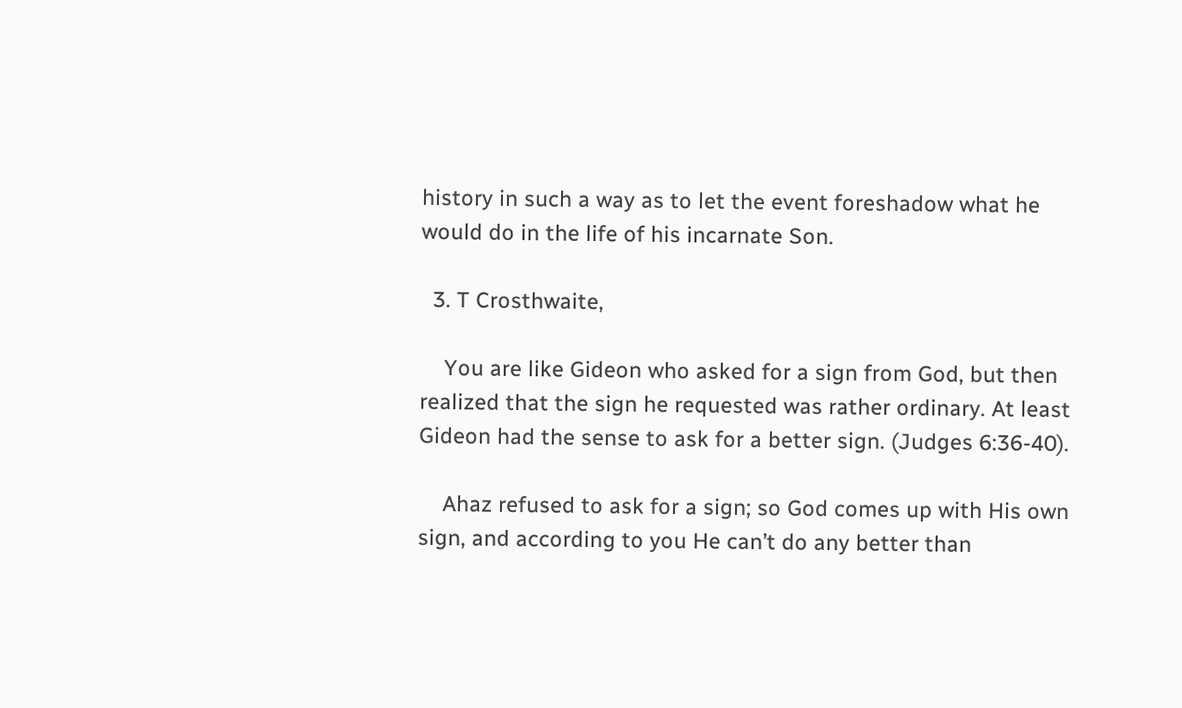history in such a way as to let the event foreshadow what he would do in the life of his incarnate Son.

  3. T Crosthwaite,

    You are like Gideon who asked for a sign from God, but then realized that the sign he requested was rather ordinary. At least Gideon had the sense to ask for a better sign. (Judges 6:36-40).

    Ahaz refused to ask for a sign; so God comes up with His own sign, and according to you He can’t do any better than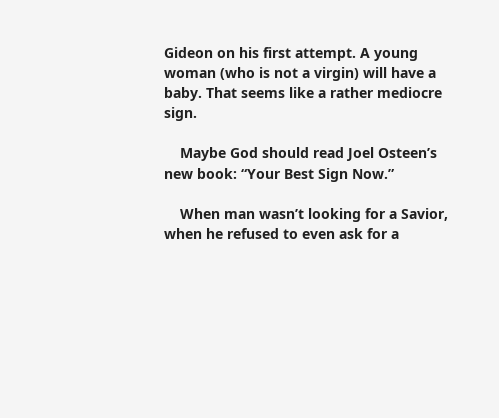Gideon on his first attempt. A young woman (who is not a virgin) will have a baby. That seems like a rather mediocre sign.

    Maybe God should read Joel Osteen’s new book: “Your Best Sign Now.”

    When man wasn’t looking for a Savior, when he refused to even ask for a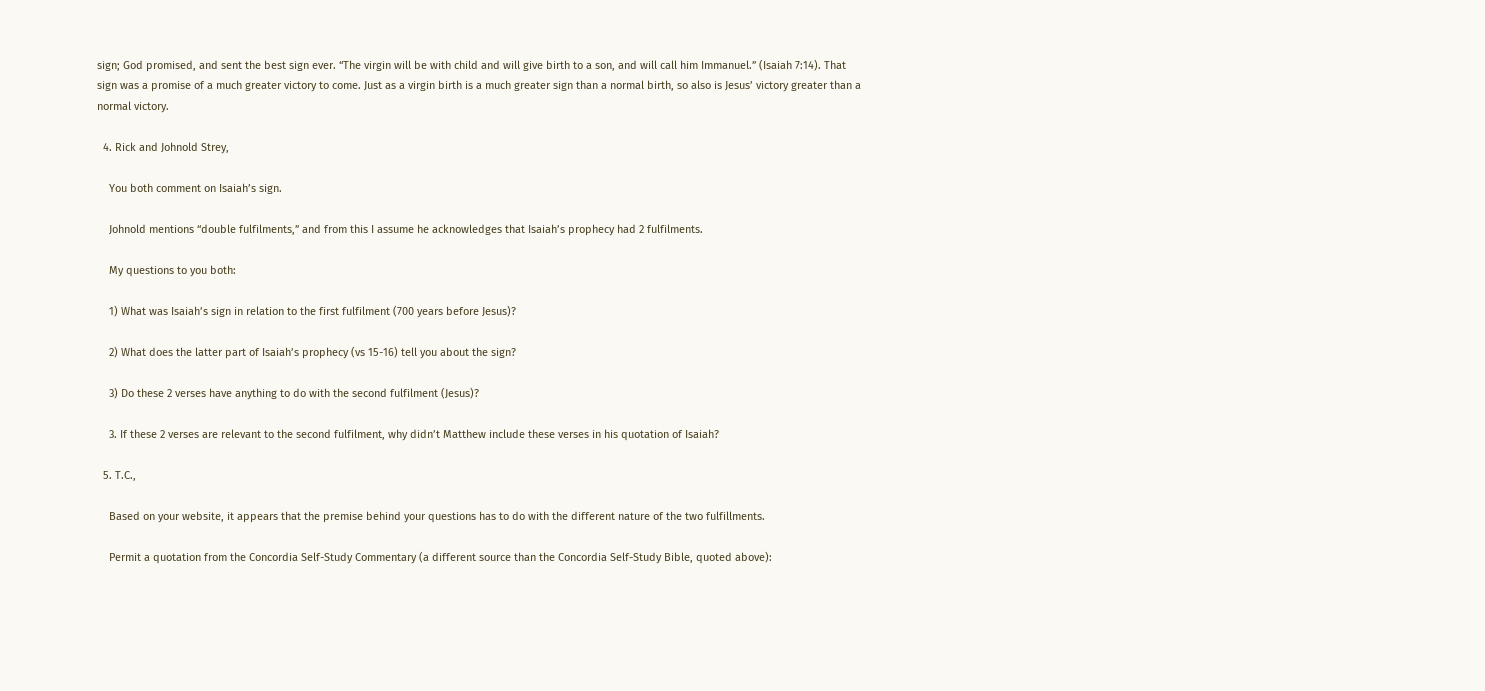sign; God promised, and sent the best sign ever. “The virgin will be with child and will give birth to a son, and will call him Immanuel.” (Isaiah 7:14). That sign was a promise of a much greater victory to come. Just as a virgin birth is a much greater sign than a normal birth, so also is Jesus’ victory greater than a normal victory.

  4. Rick and Johnold Strey,

    You both comment on Isaiah’s sign.

    Johnold mentions “double fulfilments,” and from this I assume he acknowledges that Isaiah’s prophecy had 2 fulfilments.

    My questions to you both:

    1) What was Isaiah’s sign in relation to the first fulfilment (700 years before Jesus)?

    2) What does the latter part of Isaiah’s prophecy (vs 15-16) tell you about the sign?

    3) Do these 2 verses have anything to do with the second fulfilment (Jesus)?

    3. If these 2 verses are relevant to the second fulfilment, why didn’t Matthew include these verses in his quotation of Isaiah?

  5. T.C.,

    Based on your website, it appears that the premise behind your questions has to do with the different nature of the two fulfillments.

    Permit a quotation from the Concordia Self-Study Commentary (a different source than the Concordia Self-Study Bible, quoted above):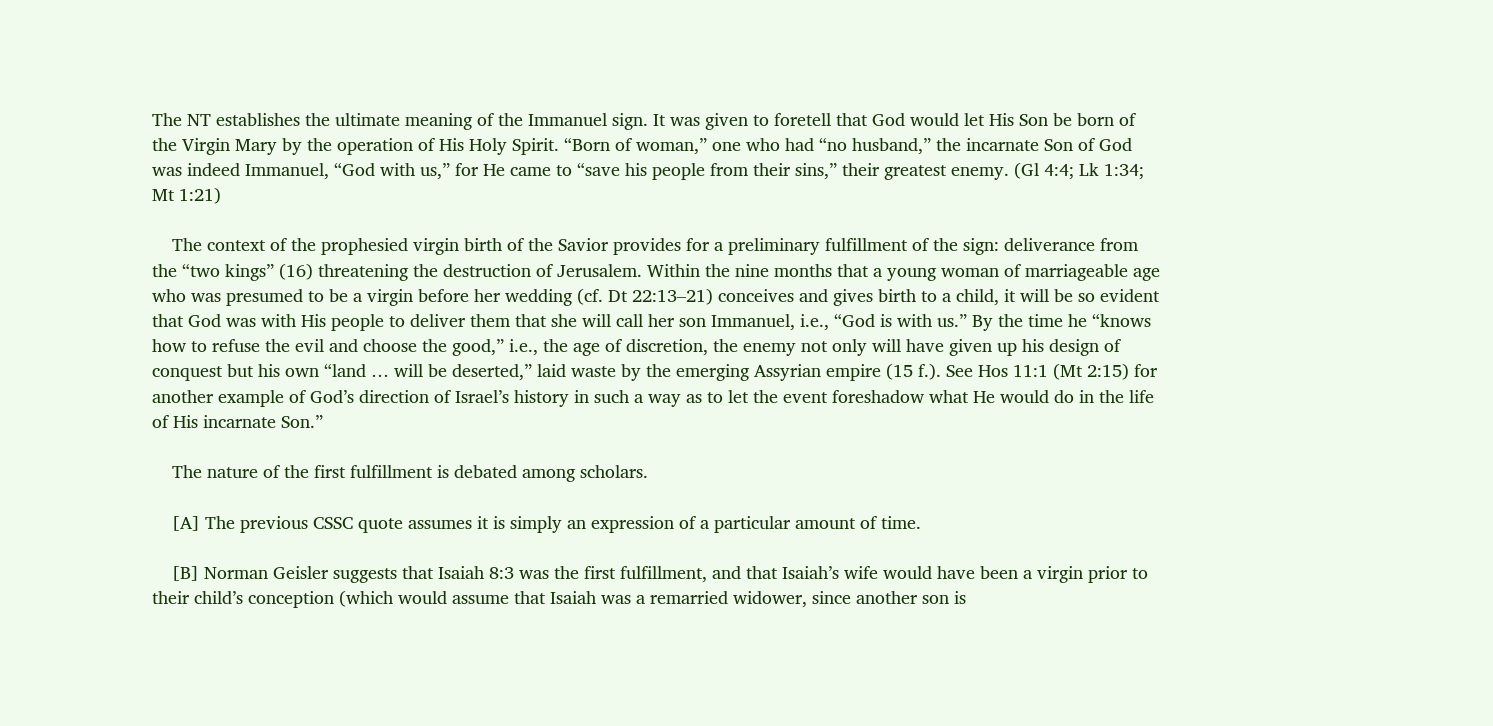The NT establishes the ultimate meaning of the Immanuel sign. It was given to foretell that God would let His Son be born of the Virgin Mary by the operation of His Holy Spirit. “Born of woman,” one who had “no husband,” the incarnate Son of God was indeed Immanuel, “God with us,” for He came to “save his people from their sins,” their greatest enemy. (Gl 4:4; Lk 1:34; Mt 1:21)

    The context of the prophesied virgin birth of the Savior provides for a preliminary fulfillment of the sign: deliverance from the “two kings” (16) threatening the destruction of Jerusalem. Within the nine months that a young woman of marriageable age who was presumed to be a virgin before her wedding (cf. Dt 22:13–21) conceives and gives birth to a child, it will be so evident that God was with His people to deliver them that she will call her son Immanuel, i.e., “God is with us.” By the time he “knows how to refuse the evil and choose the good,” i.e., the age of discretion, the enemy not only will have given up his design of conquest but his own “land … will be deserted,” laid waste by the emerging Assyrian empire (15 f.). See Hos 11:1 (Mt 2:15) for another example of God’s direction of Israel’s history in such a way as to let the event foreshadow what He would do in the life of His incarnate Son.”

    The nature of the first fulfillment is debated among scholars.

    [A] The previous CSSC quote assumes it is simply an expression of a particular amount of time.

    [B] Norman Geisler suggests that Isaiah 8:3 was the first fulfillment, and that Isaiah’s wife would have been a virgin prior to their child’s conception (which would assume that Isaiah was a remarried widower, since another son is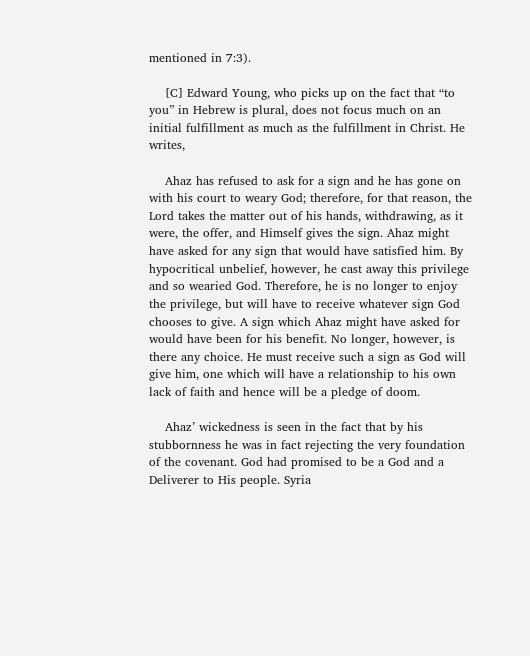mentioned in 7:3).

    [C] Edward Young, who picks up on the fact that “to you” in Hebrew is plural, does not focus much on an initial fulfillment as much as the fulfillment in Christ. He writes,

    Ahaz has refused to ask for a sign and he has gone on with his court to weary God; therefore, for that reason, the Lord takes the matter out of his hands, withdrawing, as it were, the offer, and Himself gives the sign. Ahaz might have asked for any sign that would have satisfied him. By hypocritical unbelief, however, he cast away this privilege and so wearied God. Therefore, he is no longer to enjoy the privilege, but will have to receive whatever sign God chooses to give. A sign which Ahaz might have asked for would have been for his benefit. No longer, however, is there any choice. He must receive such a sign as God will give him, one which will have a relationship to his own lack of faith and hence will be a pledge of doom.

    Ahaz’ wickedness is seen in the fact that by his stubbornness he was in fact rejecting the very foundation of the covenant. God had promised to be a God and a Deliverer to His people. Syria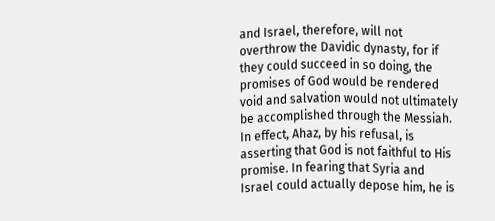and Israel, therefore, will not overthrow the Davidic dynasty, for if they could succeed in so doing, the promises of God would be rendered void and salvation would not ultimately be accomplished through the Messiah. In effect, Ahaz, by his refusal, is asserting that God is not faithful to His promise. In fearing that Syria and Israel could actually depose him, he is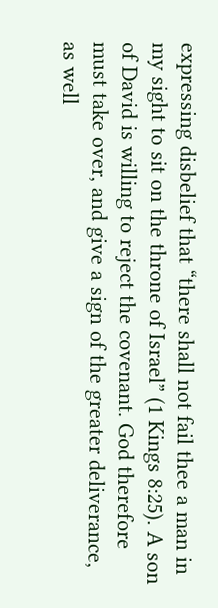expressing disbelief that “there shall not fail thee a man in my sight to sit on the throne of Israel” (1 Kings 8:25). A son of David is willing to reject the covenant. God therefore must take over, and give a sign of the greater deliverance, as well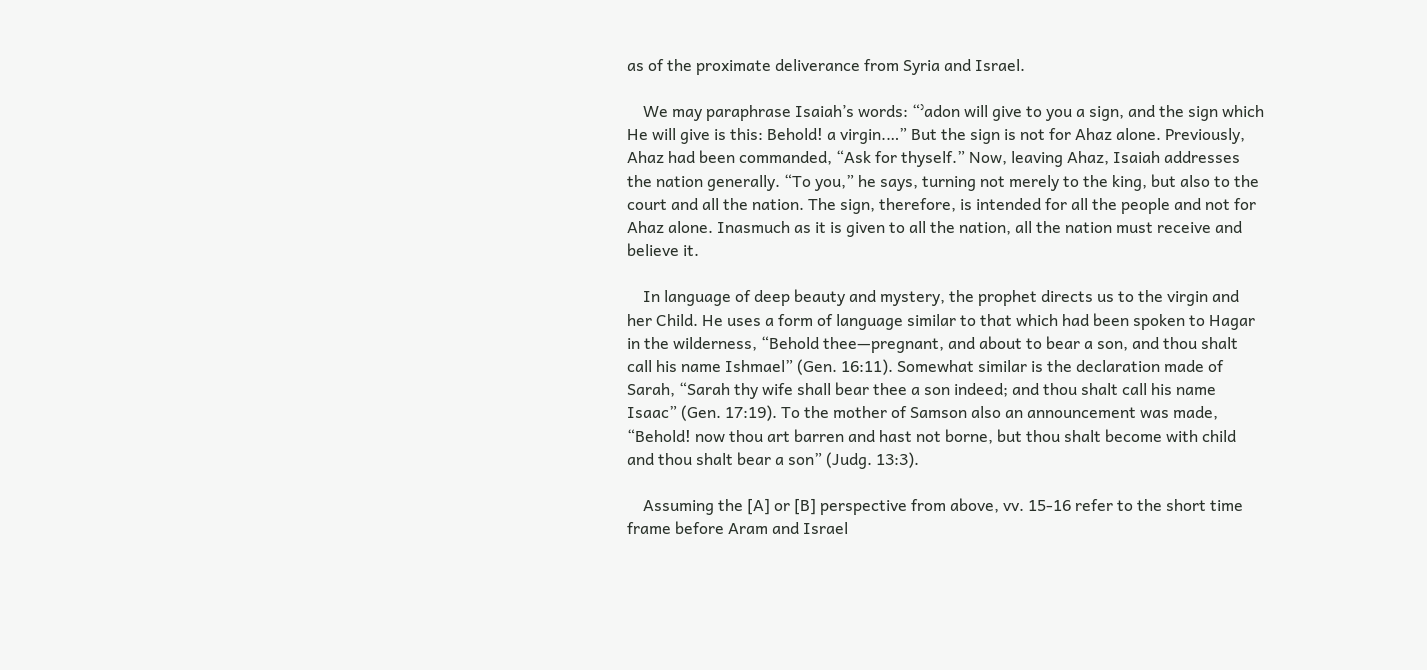as of the proximate deliverance from Syria and Israel.

    We may paraphrase Isaiah’s words: “ʾadon will give to you a sign, and the sign which He will give is this: Behold! a virgin.…” But the sign is not for Ahaz alone. Previously, Ahaz had been commanded, “Ask for thyself.” Now, leaving Ahaz, Isaiah addresses the nation generally. “To you,” he says, turning not merely to the king, but also to the court and all the nation. The sign, therefore, is intended for all the people and not for Ahaz alone. Inasmuch as it is given to all the nation, all the nation must receive and believe it.

    In language of deep beauty and mystery, the prophet directs us to the virgin and her Child. He uses a form of language similar to that which had been spoken to Hagar in the wilderness, “Behold thee—pregnant, and about to bear a son, and thou shalt call his name Ishmael” (Gen. 16:11). Somewhat similar is the declaration made of Sarah, “Sarah thy wife shall bear thee a son indeed; and thou shalt call his name Isaac” (Gen. 17:19). To the mother of Samson also an announcement was made, “Behold! now thou art barren and hast not borne, but thou shalt become with child and thou shalt bear a son” (Judg. 13:3).

    Assuming the [A] or [B] perspective from above, vv. 15-16 refer to the short time frame before Aram and Israel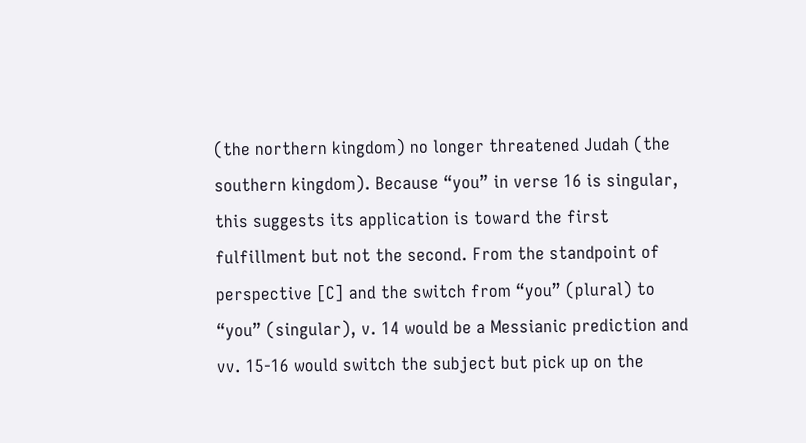(the northern kingdom) no longer threatened Judah (the southern kingdom). Because “you” in verse 16 is singular, this suggests its application is toward the first fulfillment but not the second. From the standpoint of perspective [C] and the switch from “you” (plural) to “you” (singular), v. 14 would be a Messianic prediction and vv. 15-16 would switch the subject but pick up on the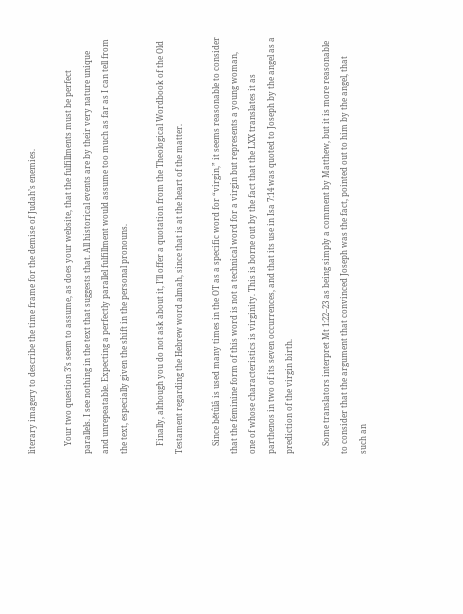literary imagery to describe the time frame for the demise of Judah’s enemies.

    Your two question 3’s seem to assume, as does your website, that the fulfillments must be perfect parallels. I see nothing in the text that suggests that. All historical events are by their very nature unique and unrepeatable. Expecting a perfectly parallel fulfillment would assume too much as far as I can tell from the text, especially given the shift in the personal pronouns.

    Finally, although you do not ask about it, I’ll offer a quotation from the Theological Wordbook of the Old Testament regarding the Hebrew word almah, since that is at the heart of the matter.

    Since bĕtûlâ is used many times in the OT as a specific word for “virgin,” it seems reasonable to consider that the feminine form of this word is not a technical word for a virgin but represents a young woman, one of whose characteristics is virginity. This is borne out by the fact that the LXX translates it as parthenos in two of its seven occurrences, and that its use in Isa 7:14 was quoted to Joseph by the angel as a prediction of the virgin birth.

    Some translators interpret Mt 1:22–23 as being simply a comment by Matthew, but it is more reasonable to consider that the argument that convinced Joseph was the fact, pointed out to him by the angel, that such an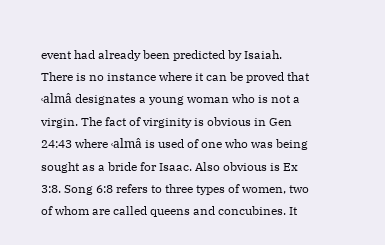event had already been predicted by Isaiah. There is no instance where it can be proved that ˓almâ designates a young woman who is not a virgin. The fact of virginity is obvious in Gen 24:43 where ˓almâ is used of one who was being sought as a bride for Isaac. Also obvious is Ex 3:8. Song 6:8 refers to three types of women, two of whom are called queens and concubines. It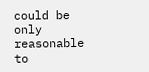could be only reasonable to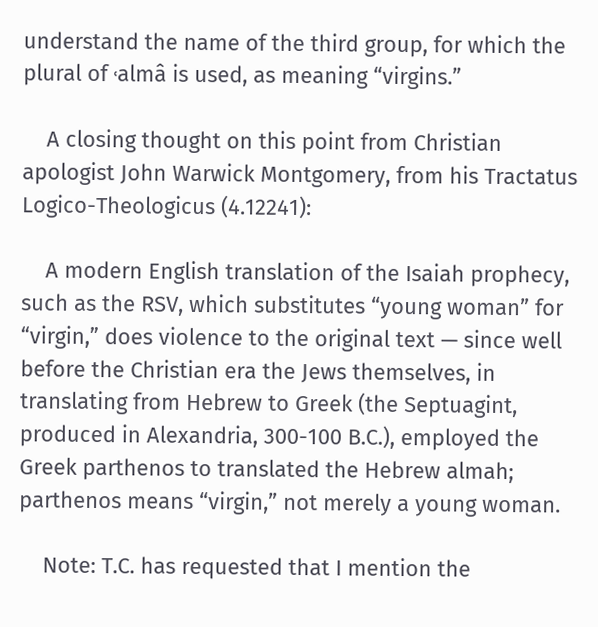understand the name of the third group, for which the plural of ˓almâ is used, as meaning “virgins.”

    A closing thought on this point from Christian apologist John Warwick Montgomery, from his Tractatus Logico-Theologicus (4.12241):

    A modern English translation of the Isaiah prophecy, such as the RSV, which substitutes “young woman” for “virgin,” does violence to the original text — since well before the Christian era the Jews themselves, in translating from Hebrew to Greek (the Septuagint, produced in Alexandria, 300-100 B.C.), employed the Greek parthenos to translated the Hebrew almah; parthenos means “virgin,” not merely a young woman.

    Note: T.C. has requested that I mention the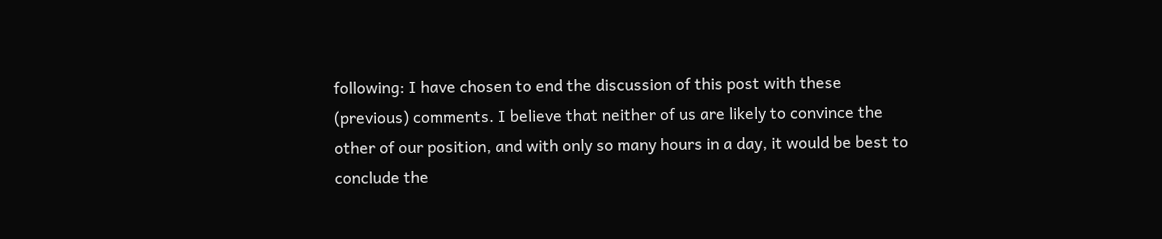following: I have chosen to end the discussion of this post with these (previous) comments. I believe that neither of us are likely to convince the other of our position, and with only so many hours in a day, it would be best to conclude the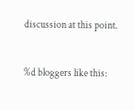discussion at this point.


%d bloggers like this: